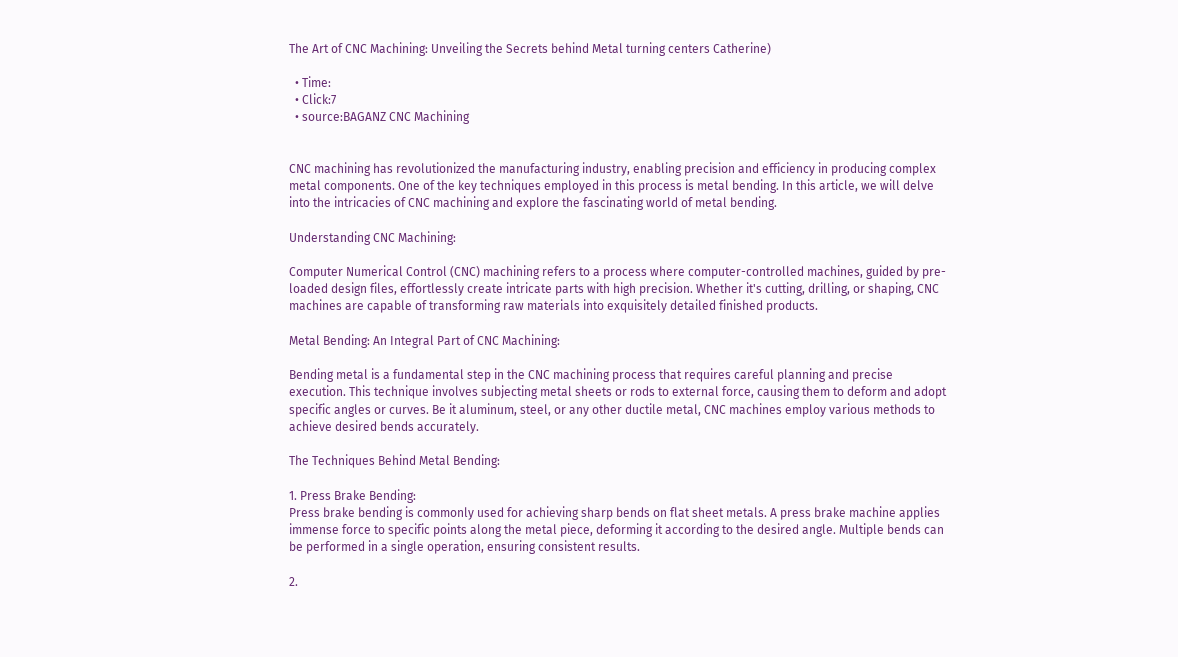The Art of CNC Machining: Unveiling the Secrets behind Metal turning centers Catherine)

  • Time:
  • Click:7
  • source:BAGANZ CNC Machining


CNC machining has revolutionized the manufacturing industry, enabling precision and efficiency in producing complex metal components. One of the key techniques employed in this process is metal bending. In this article, we will delve into the intricacies of CNC machining and explore the fascinating world of metal bending.

Understanding CNC Machining:

Computer Numerical Control (CNC) machining refers to a process where computer-controlled machines, guided by pre-loaded design files, effortlessly create intricate parts with high precision. Whether it's cutting, drilling, or shaping, CNC machines are capable of transforming raw materials into exquisitely detailed finished products.

Metal Bending: An Integral Part of CNC Machining:

Bending metal is a fundamental step in the CNC machining process that requires careful planning and precise execution. This technique involves subjecting metal sheets or rods to external force, causing them to deform and adopt specific angles or curves. Be it aluminum, steel, or any other ductile metal, CNC machines employ various methods to achieve desired bends accurately.

The Techniques Behind Metal Bending:

1. Press Brake Bending:
Press brake bending is commonly used for achieving sharp bends on flat sheet metals. A press brake machine applies immense force to specific points along the metal piece, deforming it according to the desired angle. Multiple bends can be performed in a single operation, ensuring consistent results.

2.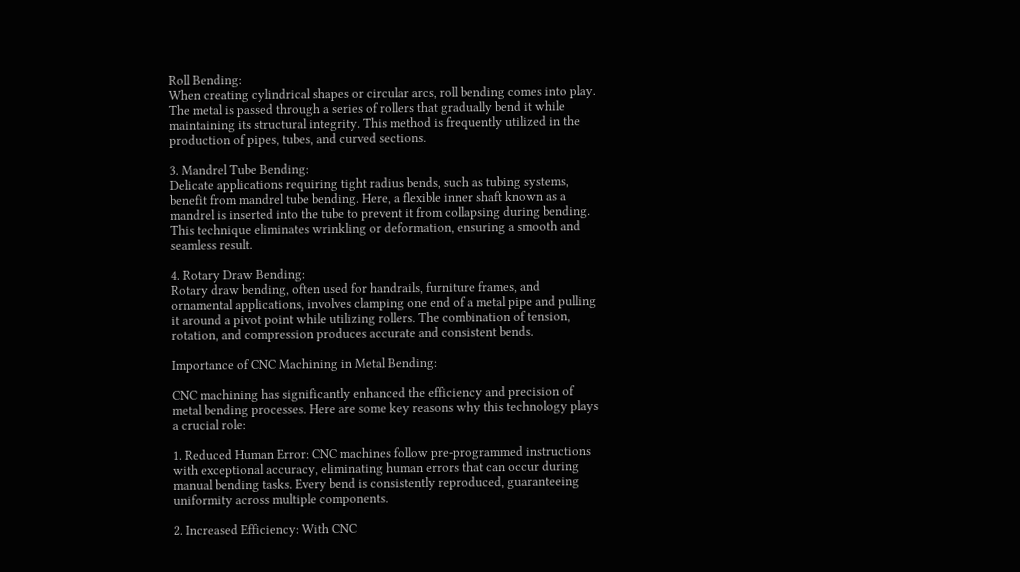Roll Bending:
When creating cylindrical shapes or circular arcs, roll bending comes into play. The metal is passed through a series of rollers that gradually bend it while maintaining its structural integrity. This method is frequently utilized in the production of pipes, tubes, and curved sections.

3. Mandrel Tube Bending:
Delicate applications requiring tight radius bends, such as tubing systems, benefit from mandrel tube bending. Here, a flexible inner shaft known as a mandrel is inserted into the tube to prevent it from collapsing during bending. This technique eliminates wrinkling or deformation, ensuring a smooth and seamless result.

4. Rotary Draw Bending:
Rotary draw bending, often used for handrails, furniture frames, and ornamental applications, involves clamping one end of a metal pipe and pulling it around a pivot point while utilizing rollers. The combination of tension, rotation, and compression produces accurate and consistent bends.

Importance of CNC Machining in Metal Bending:

CNC machining has significantly enhanced the efficiency and precision of metal bending processes. Here are some key reasons why this technology plays a crucial role:

1. Reduced Human Error: CNC machines follow pre-programmed instructions with exceptional accuracy, eliminating human errors that can occur during manual bending tasks. Every bend is consistently reproduced, guaranteeing uniformity across multiple components.

2. Increased Efficiency: With CNC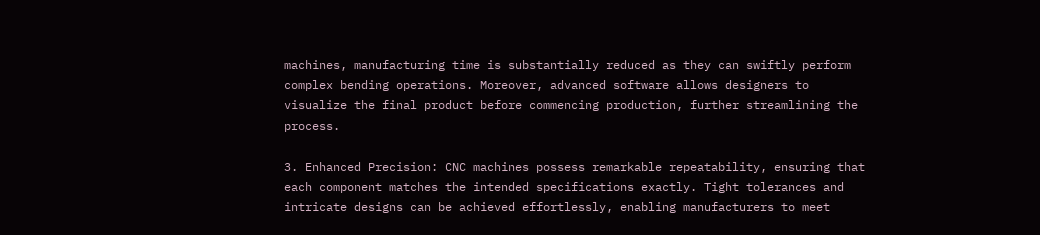machines, manufacturing time is substantially reduced as they can swiftly perform complex bending operations. Moreover, advanced software allows designers to visualize the final product before commencing production, further streamlining the process.

3. Enhanced Precision: CNC machines possess remarkable repeatability, ensuring that each component matches the intended specifications exactly. Tight tolerances and intricate designs can be achieved effortlessly, enabling manufacturers to meet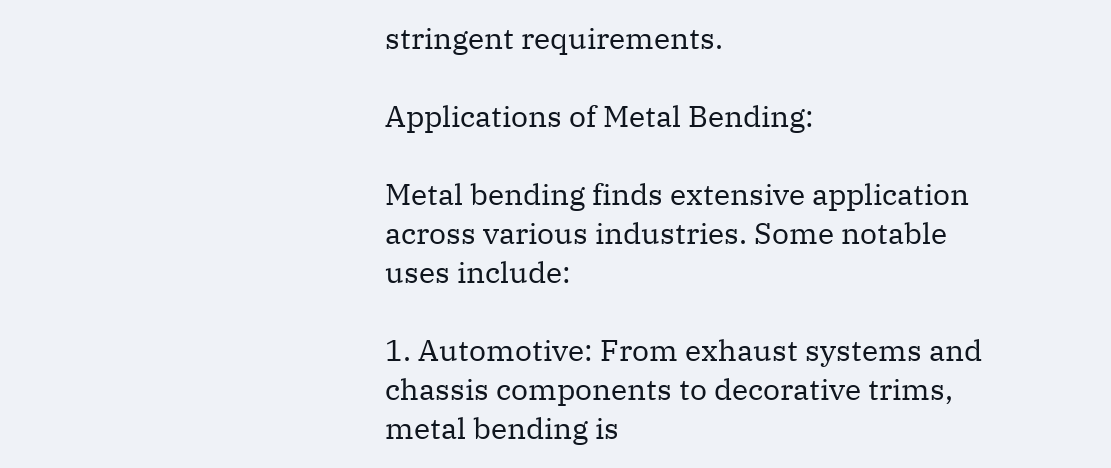stringent requirements.

Applications of Metal Bending:

Metal bending finds extensive application across various industries. Some notable uses include:

1. Automotive: From exhaust systems and chassis components to decorative trims, metal bending is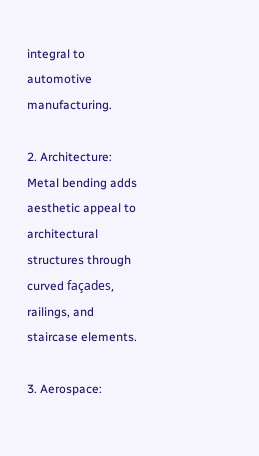integral to automotive manufacturing.

2. Architecture: Metal bending adds aesthetic appeal to architectural structures through curved façades, railings, and staircase elements.

3. Aerospace: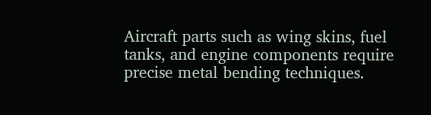Aircraft parts such as wing skins, fuel tanks, and engine components require precise metal bending techniques.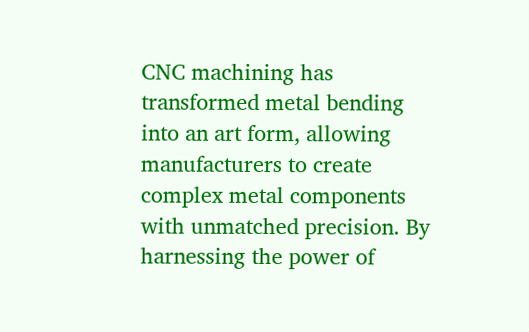CNC machining has transformed metal bending into an art form, allowing manufacturers to create complex metal components with unmatched precision. By harnessing the power of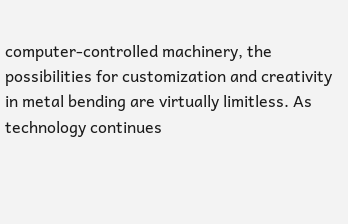computer-controlled machinery, the possibilities for customization and creativity in metal bending are virtually limitless. As technology continues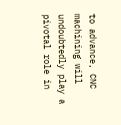to advance, CNC machining will undoubtedly play a pivotal role in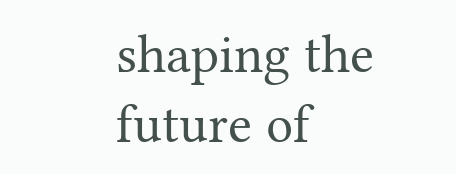shaping the future of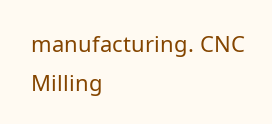manufacturing. CNC Milling